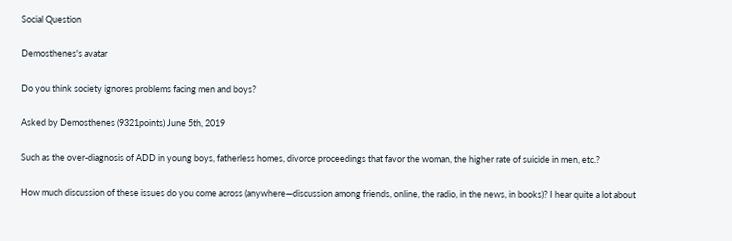Social Question

Demosthenes's avatar

Do you think society ignores problems facing men and boys?

Asked by Demosthenes (9321points) June 5th, 2019

Such as the over-diagnosis of ADD in young boys, fatherless homes, divorce proceedings that favor the woman, the higher rate of suicide in men, etc.?

How much discussion of these issues do you come across (anywhere—discussion among friends, online, the radio, in the news, in books)? I hear quite a lot about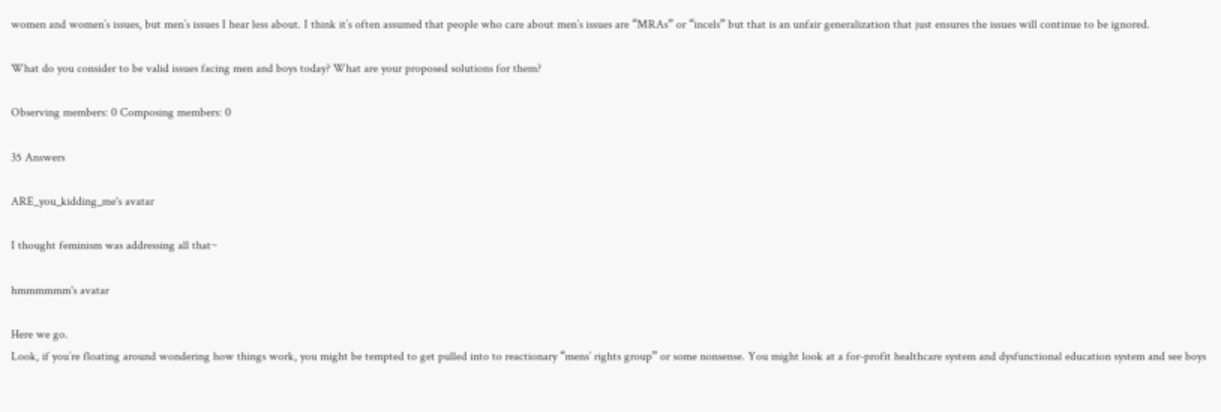women and women’s issues, but men’s issues I hear less about. I think it’s often assumed that people who care about men’s issues are “MRAs” or “incels” but that is an unfair generalization that just ensures the issues will continue to be ignored.

What do you consider to be valid issues facing men and boys today? What are your proposed solutions for them?

Observing members: 0 Composing members: 0

35 Answers

ARE_you_kidding_me's avatar

I thought feminism was addressing all that~

hmmmmmm's avatar

Here we go.
Look, if you’re floating around wondering how things work, you might be tempted to get pulled into to reactionary “mens’ rights group” or some nonsense. You might look at a for-profit healthcare system and dysfunctional education system and see boys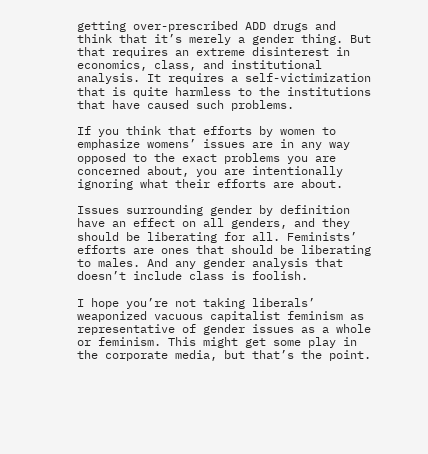getting over-prescribed ADD drugs and think that it’s merely a gender thing. But that requires an extreme disinterest in economics, class, and institutional analysis. It requires a self-victimization that is quite harmless to the institutions that have caused such problems.

If you think that efforts by women to emphasize womens’ issues are in any way opposed to the exact problems you are concerned about, you are intentionally ignoring what their efforts are about.

Issues surrounding gender by definition have an effect on all genders, and they should be liberating for all. Feminists’ efforts are ones that should be liberating to males. And any gender analysis that doesn’t include class is foolish.

I hope you’re not taking liberals’ weaponized vacuous capitalist feminism as representative of gender issues as a whole or feminism. This might get some play in the corporate media, but that’s the point.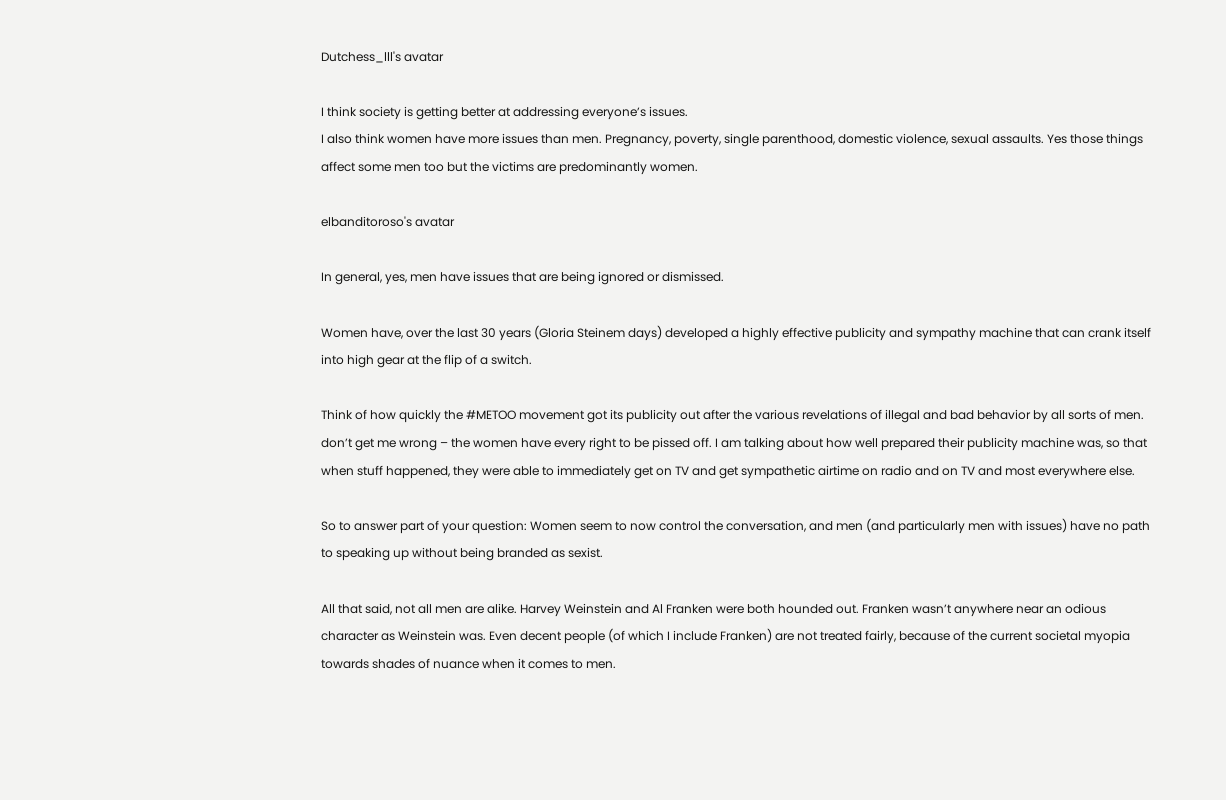Dutchess_lll's avatar

I think society is getting better at addressing everyone’s issues.
I also think women have more issues than men. Pregnancy, poverty, single parenthood, domestic violence, sexual assaults. Yes those things affect some men too but the victims are predominantly women.

elbanditoroso's avatar

In general, yes, men have issues that are being ignored or dismissed.

Women have, over the last 30 years (Gloria Steinem days) developed a highly effective publicity and sympathy machine that can crank itself into high gear at the flip of a switch.

Think of how quickly the #METOO movement got its publicity out after the various revelations of illegal and bad behavior by all sorts of men. don’t get me wrong – the women have every right to be pissed off. I am talking about how well prepared their publicity machine was, so that when stuff happened, they were able to immediately get on TV and get sympathetic airtime on radio and on TV and most everywhere else.

So to answer part of your question: Women seem to now control the conversation, and men (and particularly men with issues) have no path to speaking up without being branded as sexist.

All that said, not all men are alike. Harvey Weinstein and Al Franken were both hounded out. Franken wasn’t anywhere near an odious character as Weinstein was. Even decent people (of which I include Franken) are not treated fairly, because of the current societal myopia towards shades of nuance when it comes to men.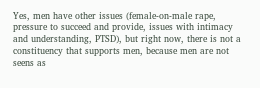Yes, men have other issues (female-on-male rape, pressure to succeed and provide, issues with intimacy and understanding, PTSD), but right now, there is not a constituency that supports men, because men are not seens as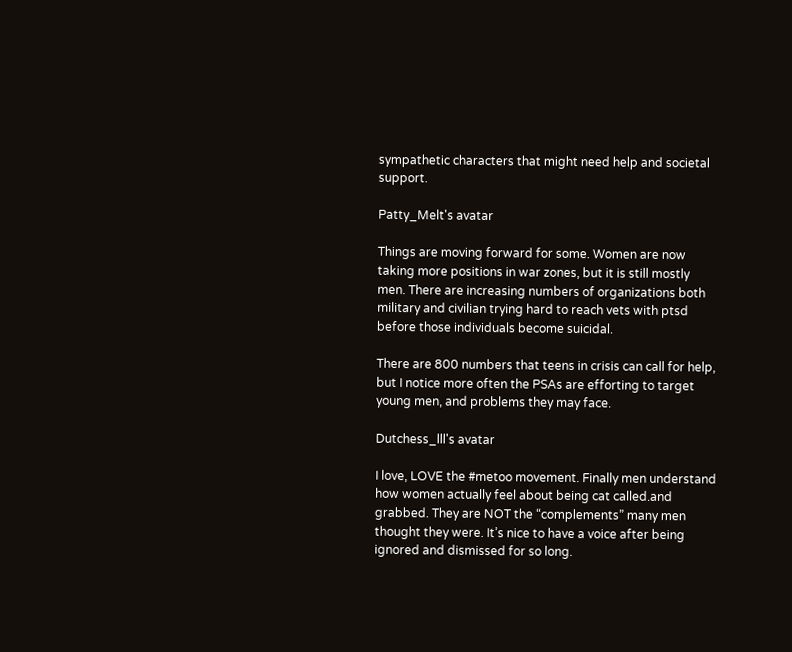sympathetic characters that might need help and societal support.

Patty_Melt's avatar

Things are moving forward for some. Women are now taking more positions in war zones, but it is still mostly men. There are increasing numbers of organizations both military and civilian trying hard to reach vets with ptsd before those individuals become suicidal.

There are 800 numbers that teens in crisis can call for help, but I notice more often the PSAs are efforting to target young men, and problems they may face.

Dutchess_lll's avatar

I love, LOVE the #metoo movement. Finally men understand how women actually feel about being cat called.and grabbed. They are NOT the “complements” many men thought they were. It’s nice to have a voice after being ignored and dismissed for so long.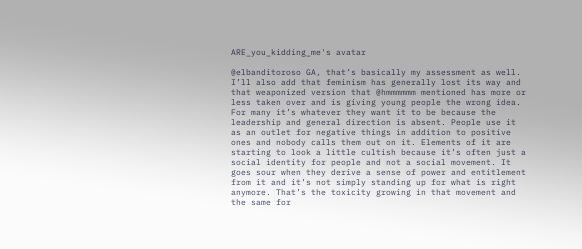ARE_you_kidding_me's avatar

@elbanditoroso GA, that’s basically my assessment as well. I’ll also add that feminism has generally lost its way and that weaponized version that @hmmmmmm mentioned has more or less taken over and is giving young people the wrong idea. For many it’s whatever they want it to be because the leadership and general direction is absent. People use it as an outlet for negative things in addition to positive ones and nobody calls them out on it. Elements of it are starting to look a little cultish because it’s often just a social identity for people and not a social movement. It goes sour when they derive a sense of power and entitlement from it and it’s not simply standing up for what is right anymore. That’s the toxicity growing in that movement and the same for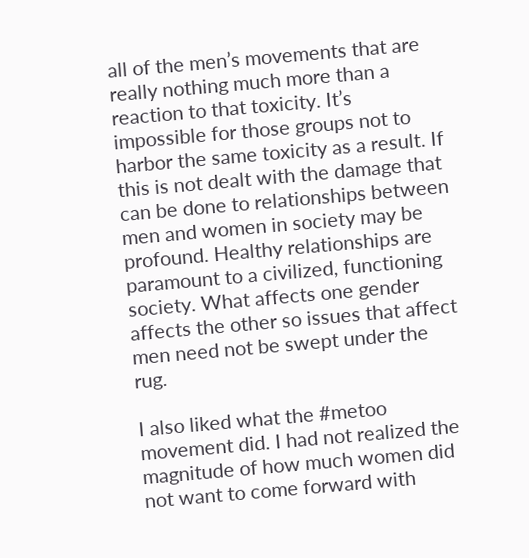all of the men’s movements that are really nothing much more than a reaction to that toxicity. It’s impossible for those groups not to harbor the same toxicity as a result. If this is not dealt with the damage that can be done to relationships between men and women in society may be profound. Healthy relationships are paramount to a civilized, functioning society. What affects one gender affects the other so issues that affect men need not be swept under the rug.

I also liked what the #metoo movement did. I had not realized the magnitude of how much women did not want to come forward with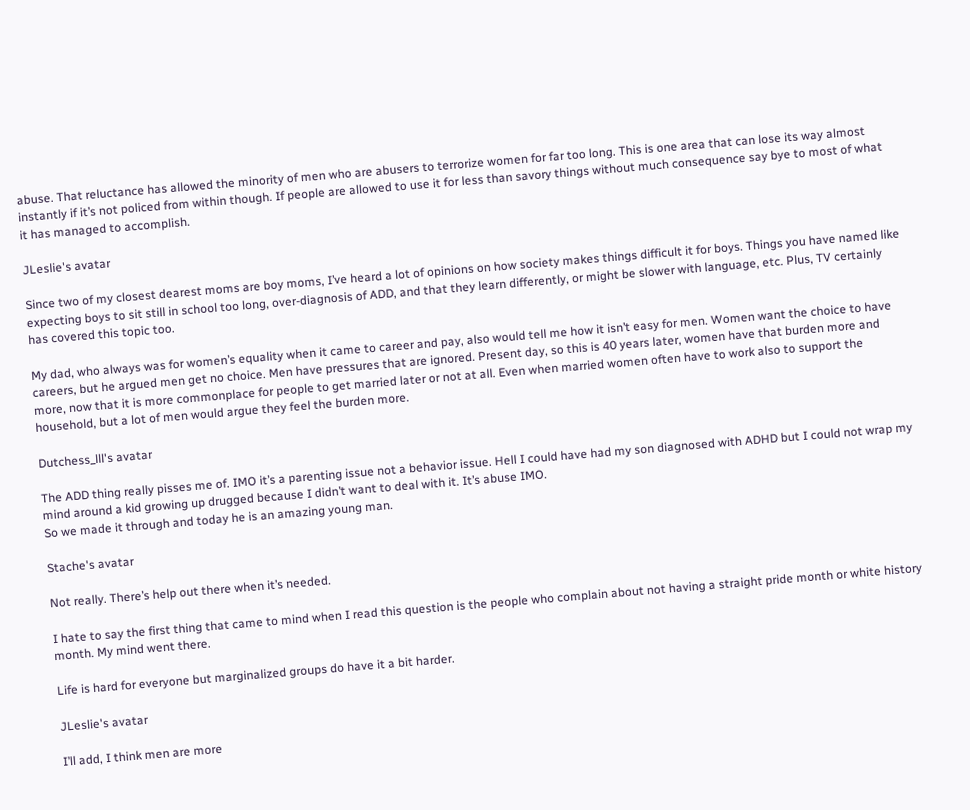abuse. That reluctance has allowed the minority of men who are abusers to terrorize women for far too long. This is one area that can lose its way almost instantly if it’s not policed from within though. If people are allowed to use it for less than savory things without much consequence say bye to most of what it has managed to accomplish.

JLeslie's avatar

Since two of my closest dearest moms are boy moms, I’ve heard a lot of opinions on how society makes things difficult it for boys. Things you have named like expecting boys to sit still in school too long, over-diagnosis of ADD, and that they learn differently, or might be slower with language, etc. Plus, TV certainly has covered this topic too.

My dad, who always was for women’s equality when it came to career and pay, also would tell me how it isn’t easy for men. Women want the choice to have careers, but he argued men get no choice. Men have pressures that are ignored. Present day, so this is 40 years later, women have that burden more and more, now that it is more commonplace for people to get married later or not at all. Even when married women often have to work also to support the household, but a lot of men would argue they feel the burden more.

Dutchess_lll's avatar

The ADD thing really pisses me of. IMO it’s a parenting issue not a behavior issue. Hell I could have had my son diagnosed with ADHD but I could not wrap my mind around a kid growing up drugged because I didn’t want to deal with it. It’s abuse IMO.
So we made it through and today he is an amazing young man.

Stache's avatar

Not really. There’s help out there when it’s needed.

I hate to say the first thing that came to mind when I read this question is the people who complain about not having a straight pride month or white history month. My mind went there.

Life is hard for everyone but marginalized groups do have it a bit harder.

JLeslie's avatar

I’ll add, I think men are more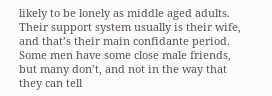likely to be lonely as middle aged adults. Their support system usually is their wife, and that’s their main confidante period. Some men have some close male friends, but many don’t, and not in the way that they can tell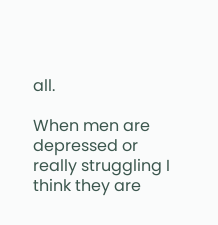all.

When men are depressed or really struggling I think they are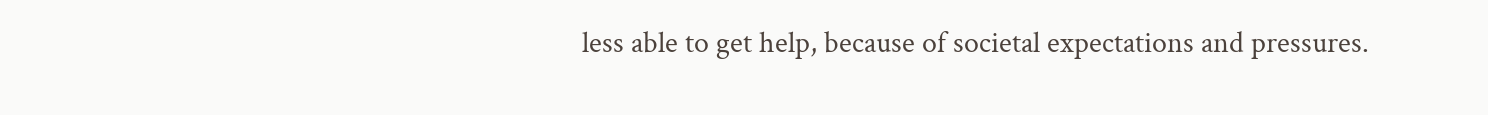less able to get help, because of societal expectations and pressures.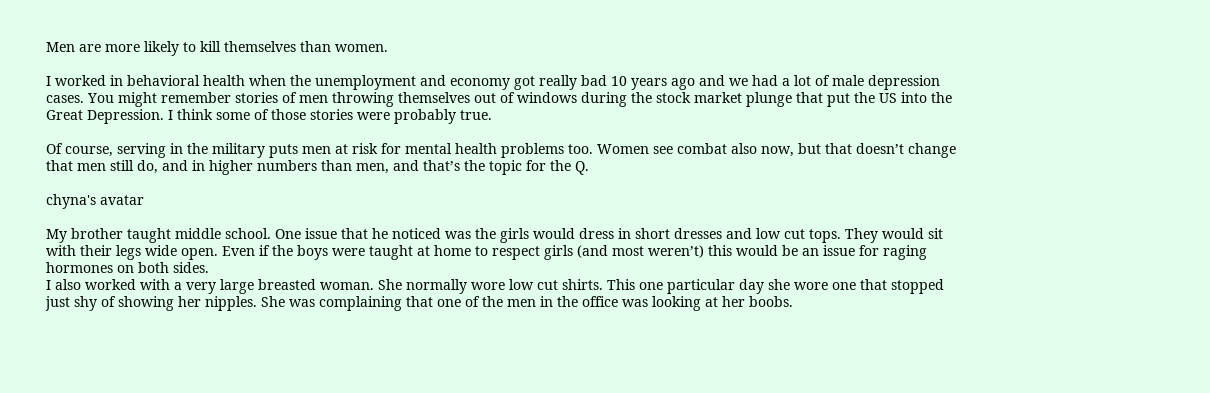Men are more likely to kill themselves than women.

I worked in behavioral health when the unemployment and economy got really bad 10 years ago and we had a lot of male depression cases. You might remember stories of men throwing themselves out of windows during the stock market plunge that put the US into the Great Depression. I think some of those stories were probably true.

Of course, serving in the military puts men at risk for mental health problems too. Women see combat also now, but that doesn’t change that men still do, and in higher numbers than men, and that’s the topic for the Q.

chyna's avatar

My brother taught middle school. One issue that he noticed was the girls would dress in short dresses and low cut tops. They would sit with their legs wide open. Even if the boys were taught at home to respect girls (and most weren’t) this would be an issue for raging hormones on both sides.
I also worked with a very large breasted woman. She normally wore low cut shirts. This one particular day she wore one that stopped just shy of showing her nipples. She was complaining that one of the men in the office was looking at her boobs.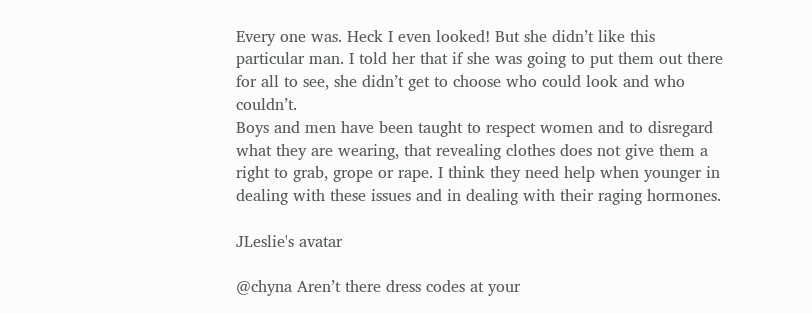Every one was. Heck I even looked! But she didn’t like this particular man. I told her that if she was going to put them out there for all to see, she didn’t get to choose who could look and who couldn’t.
Boys and men have been taught to respect women and to disregard what they are wearing, that revealing clothes does not give them a right to grab, grope or rape. I think they need help when younger in dealing with these issues and in dealing with their raging hormones.

JLeslie's avatar

@chyna Aren’t there dress codes at your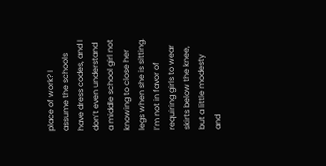place of work? I assume the schools have dress codes, and I don’t even understand a middle school girl not knowing to close her legs when she is sitting. I’m not in favor of requiring girls to wear skirts below the knee, but a little modesty and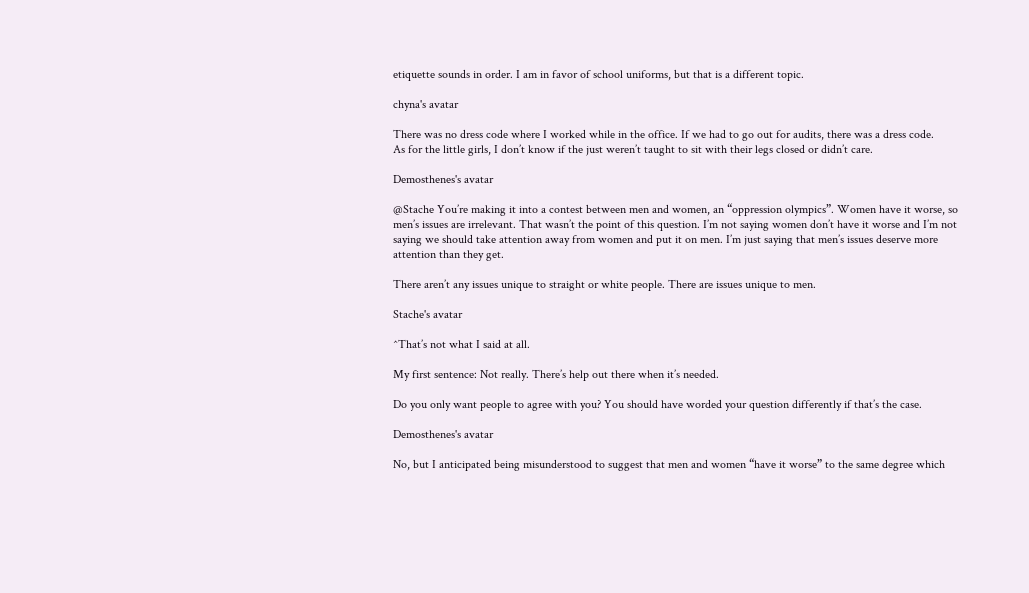etiquette sounds in order. I am in favor of school uniforms, but that is a different topic.

chyna's avatar

There was no dress code where I worked while in the office. If we had to go out for audits, there was a dress code.
As for the little girls, I don’t know if the just weren’t taught to sit with their legs closed or didn’t care.

Demosthenes's avatar

@Stache You’re making it into a contest between men and women, an “oppression olympics”. Women have it worse, so men’s issues are irrelevant. That wasn’t the point of this question. I’m not saying women don’t have it worse and I’m not saying we should take attention away from women and put it on men. I’m just saying that men’s issues deserve more attention than they get.

There aren’t any issues unique to straight or white people. There are issues unique to men.

Stache's avatar

^That’s not what I said at all.

My first sentence: Not really. There’s help out there when it’s needed.

Do you only want people to agree with you? You should have worded your question differently if that’s the case.

Demosthenes's avatar

No, but I anticipated being misunderstood to suggest that men and women “have it worse” to the same degree which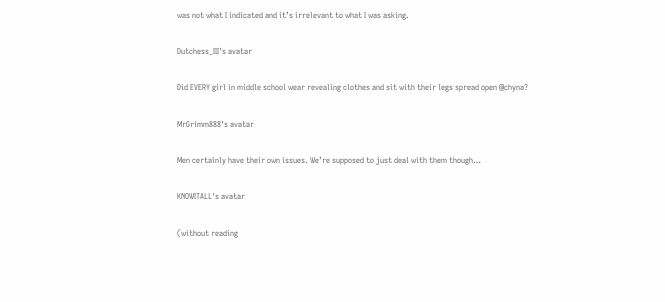was not what I indicated and it’s irrelevant to what I was asking.

Dutchess_III's avatar

Did EVERY girl in middle school wear revealing clothes and sit with their legs spread open @chyna?

MrGrimm888's avatar

Men certainly have their own issues. We’re supposed to just deal with them though…

KNOWITALL's avatar

(without reading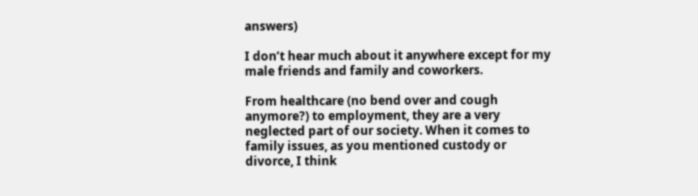answers)

I don’t hear much about it anywhere except for my male friends and family and coworkers.

From healthcare (no bend over and cough anymore?) to employment, they are a very neglected part of our society. When it comes to family issues, as you mentioned custody or divorce, I think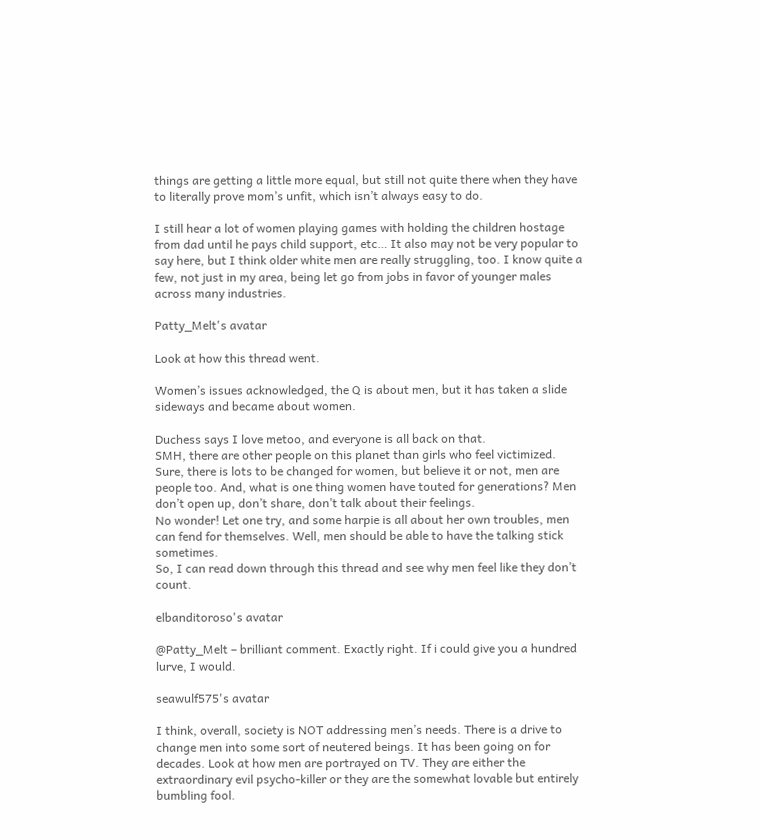things are getting a little more equal, but still not quite there when they have to literally prove mom’s unfit, which isn’t always easy to do.

I still hear a lot of women playing games with holding the children hostage from dad until he pays child support, etc… It also may not be very popular to say here, but I think older white men are really struggling, too. I know quite a few, not just in my area, being let go from jobs in favor of younger males across many industries.

Patty_Melt's avatar

Look at how this thread went.

Women’s issues acknowledged, the Q is about men, but it has taken a slide sideways and became about women.

Duchess says I love metoo, and everyone is all back on that.
SMH, there are other people on this planet than girls who feel victimized.
Sure, there is lots to be changed for women, but believe it or not, men are people too. And, what is one thing women have touted for generations? Men don’t open up, don’t share, don’t talk about their feelings.
No wonder! Let one try, and some harpie is all about her own troubles, men can fend for themselves. Well, men should be able to have the talking stick sometimes.
So, I can read down through this thread and see why men feel like they don’t count.

elbanditoroso's avatar

@Patty_Melt – brilliant comment. Exactly right. If i could give you a hundred lurve, I would.

seawulf575's avatar

I think, overall, society is NOT addressing men’s needs. There is a drive to change men into some sort of neutered beings. It has been going on for decades. Look at how men are portrayed on TV. They are either the extraordinary evil psycho-killer or they are the somewhat lovable but entirely bumbling fool.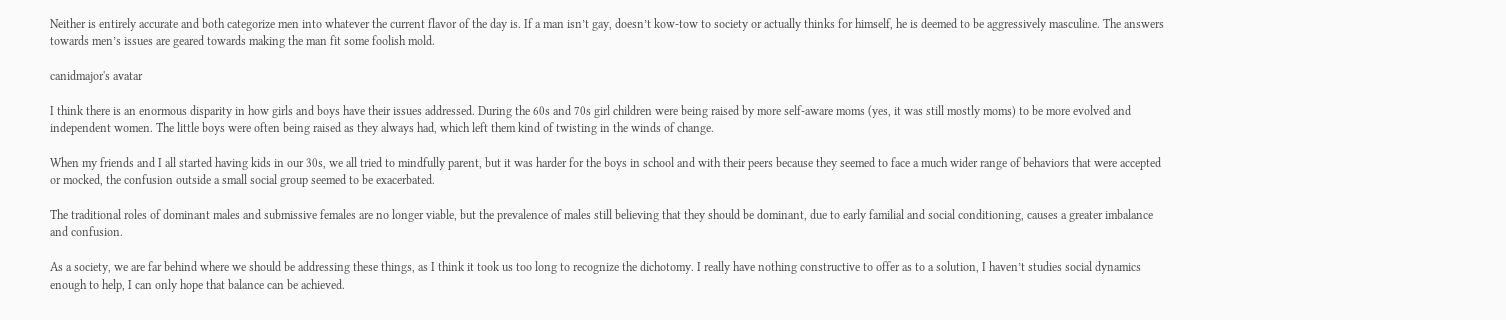Neither is entirely accurate and both categorize men into whatever the current flavor of the day is. If a man isn’t gay, doesn’t kow-tow to society or actually thinks for himself, he is deemed to be aggressively masculine. The answers towards men’s issues are geared towards making the man fit some foolish mold.

canidmajor's avatar

I think there is an enormous disparity in how girls and boys have their issues addressed. During the 60s and 70s girl children were being raised by more self-aware moms (yes, it was still mostly moms) to be more evolved and independent women. The little boys were often being raised as they always had, which left them kind of twisting in the winds of change.

When my friends and I all started having kids in our 30s, we all tried to mindfully parent, but it was harder for the boys in school and with their peers because they seemed to face a much wider range of behaviors that were accepted or mocked, the confusion outside a small social group seemed to be exacerbated.

The traditional roles of dominant males and submissive females are no longer viable, but the prevalence of males still believing that they should be dominant, due to early familial and social conditioning, causes a greater imbalance and confusion.

As a society, we are far behind where we should be addressing these things, as I think it took us too long to recognize the dichotomy. I really have nothing constructive to offer as to a solution, I haven’t studies social dynamics enough to help, I can only hope that balance can be achieved.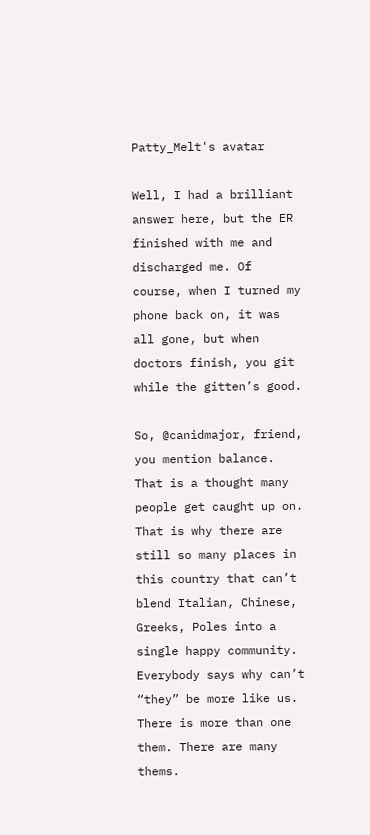Patty_Melt's avatar

Well, I had a brilliant answer here, but the ER finished with me and discharged me. Of course, when I turned my phone back on, it was all gone, but when doctors finish, you git while the gitten’s good.

So, @canidmajor, friend, you mention balance.
That is a thought many people get caught up on. That is why there are still so many places in this country that can’t blend Italian, Chinese, Greeks, Poles into a single happy community.
Everybody says why can’t “they” be more like us.
There is more than one them. There are many thems.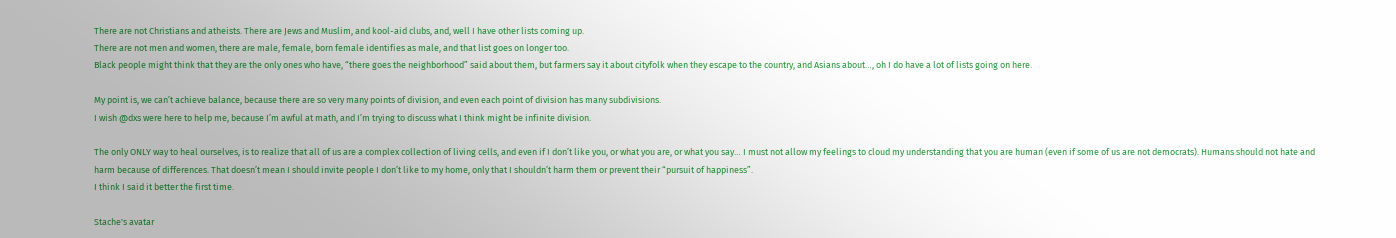There are not Christians and atheists. There are Jews and Muslim, and kool-aid clubs, and, well I have other lists coming up.
There are not men and women, there are male, female, born female identifies as male, and that list goes on longer too.
Black people might think that they are the only ones who have, “there goes the neighborhood” said about them, but farmers say it about cityfolk when they escape to the country, and Asians about…, oh I do have a lot of lists going on here.

My point is, we can’t achieve balance, because there are so very many points of division, and even each point of division has many subdivisions.
I wish @dxs were here to help me, because I’m awful at math, and I’m trying to discuss what I think might be infinite division.

The only ONLY way to heal ourselves, is to realize that all of us are a complex collection of living cells, and even if I don’t like you, or what you are, or what you say… I must not allow my feelings to cloud my understanding that you are human (even if some of us are not democrats). Humans should not hate and harm because of differences. That doesn’t mean I should invite people I don’t like to my home, only that I shouldn’t harm them or prevent their “pursuit of happiness”.
I think I said it better the first time.

Stache's avatar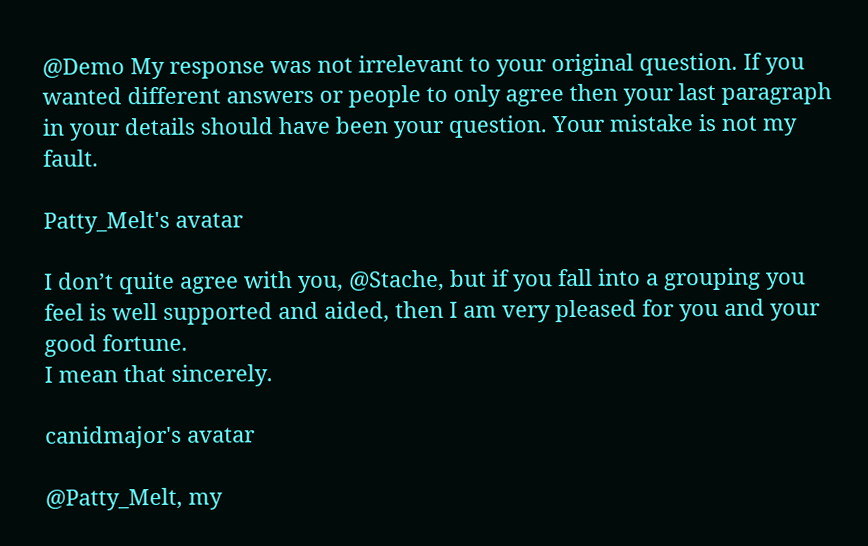@Demo My response was not irrelevant to your original question. If you wanted different answers or people to only agree then your last paragraph in your details should have been your question. Your mistake is not my fault.

Patty_Melt's avatar

I don’t quite agree with you, @Stache, but if you fall into a grouping you feel is well supported and aided, then I am very pleased for you and your good fortune.
I mean that sincerely.

canidmajor's avatar

@Patty_Melt, my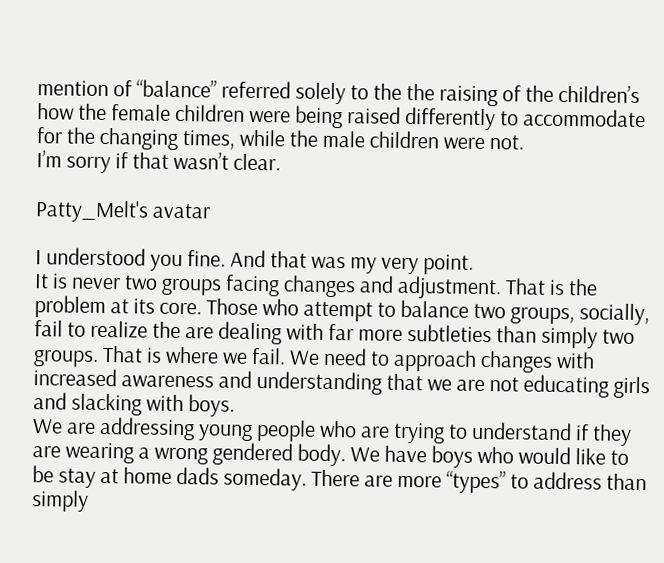mention of “balance” referred solely to the the raising of the children’s how the female children were being raised differently to accommodate for the changing times, while the male children were not.
I’m sorry if that wasn’t clear.

Patty_Melt's avatar

I understood you fine. And that was my very point.
It is never two groups facing changes and adjustment. That is the problem at its core. Those who attempt to balance two groups, socially, fail to realize the are dealing with far more subtleties than simply two groups. That is where we fail. We need to approach changes with increased awareness and understanding that we are not educating girls and slacking with boys.
We are addressing young people who are trying to understand if they are wearing a wrong gendered body. We have boys who would like to be stay at home dads someday. There are more “types” to address than simply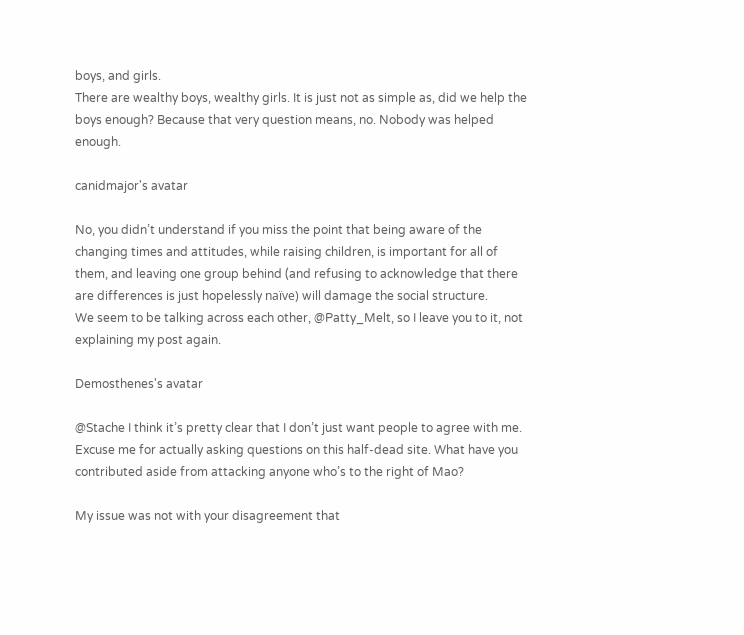boys, and girls.
There are wealthy boys, wealthy girls. It is just not as simple as, did we help the boys enough? Because that very question means, no. Nobody was helped enough.

canidmajor's avatar

No, you didn’t understand if you miss the point that being aware of the changing times and attitudes, while raising children, is important for all of them, and leaving one group behind (and refusing to acknowledge that there are differences is just hopelessly naïve) will damage the social structure.
We seem to be talking across each other, @Patty_Melt, so I leave you to it, not explaining my post again.

Demosthenes's avatar

@Stache I think it’s pretty clear that I don’t just want people to agree with me. Excuse me for actually asking questions on this half-dead site. What have you contributed aside from attacking anyone who’s to the right of Mao?

My issue was not with your disagreement that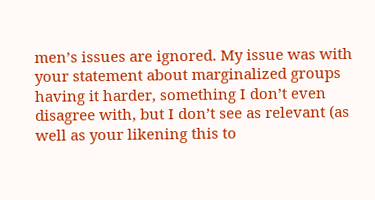men’s issues are ignored. My issue was with your statement about marginalized groups having it harder, something I don’t even disagree with, but I don’t see as relevant (as well as your likening this to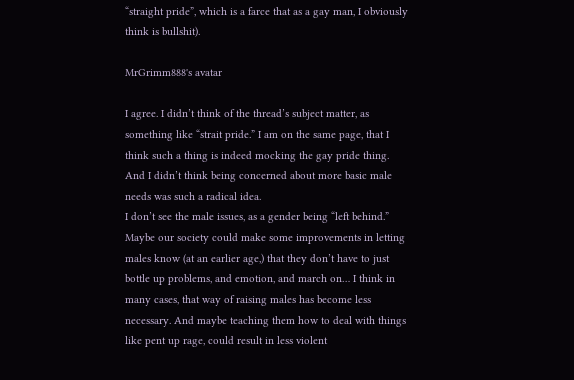“straight pride”, which is a farce that as a gay man, I obviously think is bullshit).

MrGrimm888's avatar

I agree. I didn’t think of the thread’s subject matter, as something like “strait pride.” I am on the same page, that I think such a thing is indeed mocking the gay pride thing. And I didn’t think being concerned about more basic male needs was such a radical idea.
I don’t see the male issues, as a gender being “left behind.”
Maybe our society could make some improvements in letting males know (at an earlier age,) that they don’t have to just bottle up problems, and emotion, and march on… I think in many cases, that way of raising males has become less necessary. And maybe teaching them how to deal with things like pent up rage, could result in less violent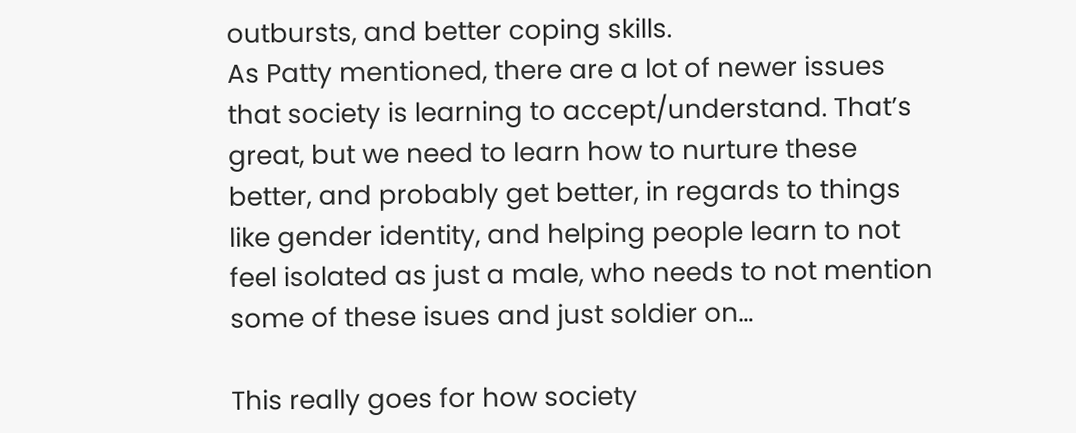outbursts, and better coping skills.
As Patty mentioned, there are a lot of newer issues that society is learning to accept/understand. That’s great, but we need to learn how to nurture these better, and probably get better, in regards to things like gender identity, and helping people learn to not feel isolated as just a male, who needs to not mention some of these isues and just soldier on…

This really goes for how society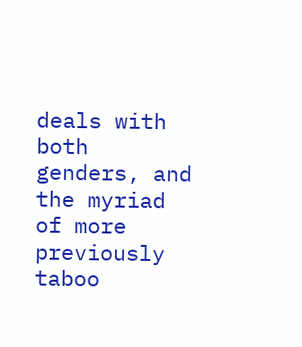deals with both genders, and the myriad of more previously taboo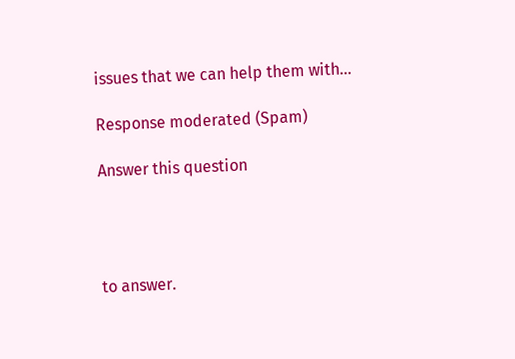issues that we can help them with…

Response moderated (Spam)

Answer this question




to answer.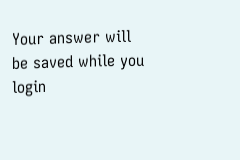Your answer will be saved while you login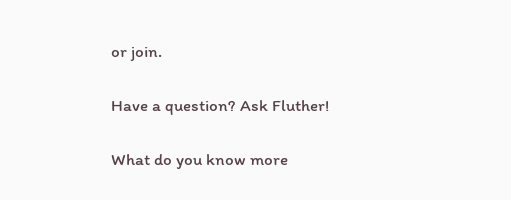or join.

Have a question? Ask Fluther!

What do you know more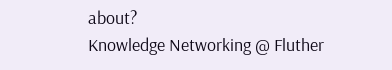about?
Knowledge Networking @ Fluther